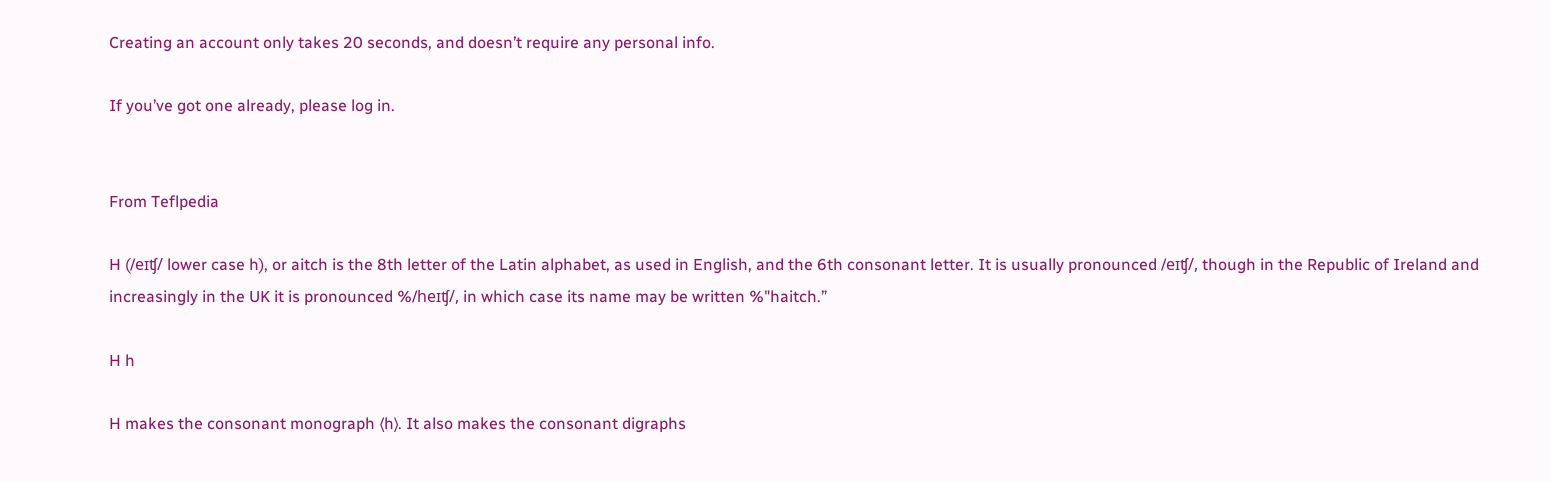Creating an account only takes 20 seconds, and doesn’t require any personal info.

If you’ve got one already, please log in.


From Teflpedia

H (/eɪʧ/ lower case h), or aitch is the 8th letter of the Latin alphabet, as used in English, and the 6th consonant letter. It is usually pronounced /eɪʧ/, though in the Republic of Ireland and increasingly in the UK it is pronounced %/heɪʧ/, in which case its name may be written %"haitch.”

H h

H makes the consonant monograph ⟨h⟩. It also makes the consonant digraphs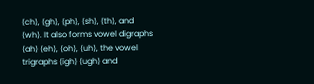⟨ch⟩, ⟨gh⟩, ⟨ph⟩, ⟨sh⟩, ⟨th⟩, and ⟨wh⟩. It also forms vowel digraphs ⟨ah⟩ ⟨eh⟩, ⟨oh⟩, ⟨uh⟩, the vowel trigraphs ⟨igh⟩ ⟨ugh⟩ and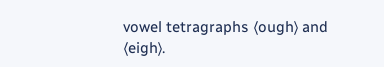vowel tetragraphs ⟨ough⟩ and ⟨eigh⟩.